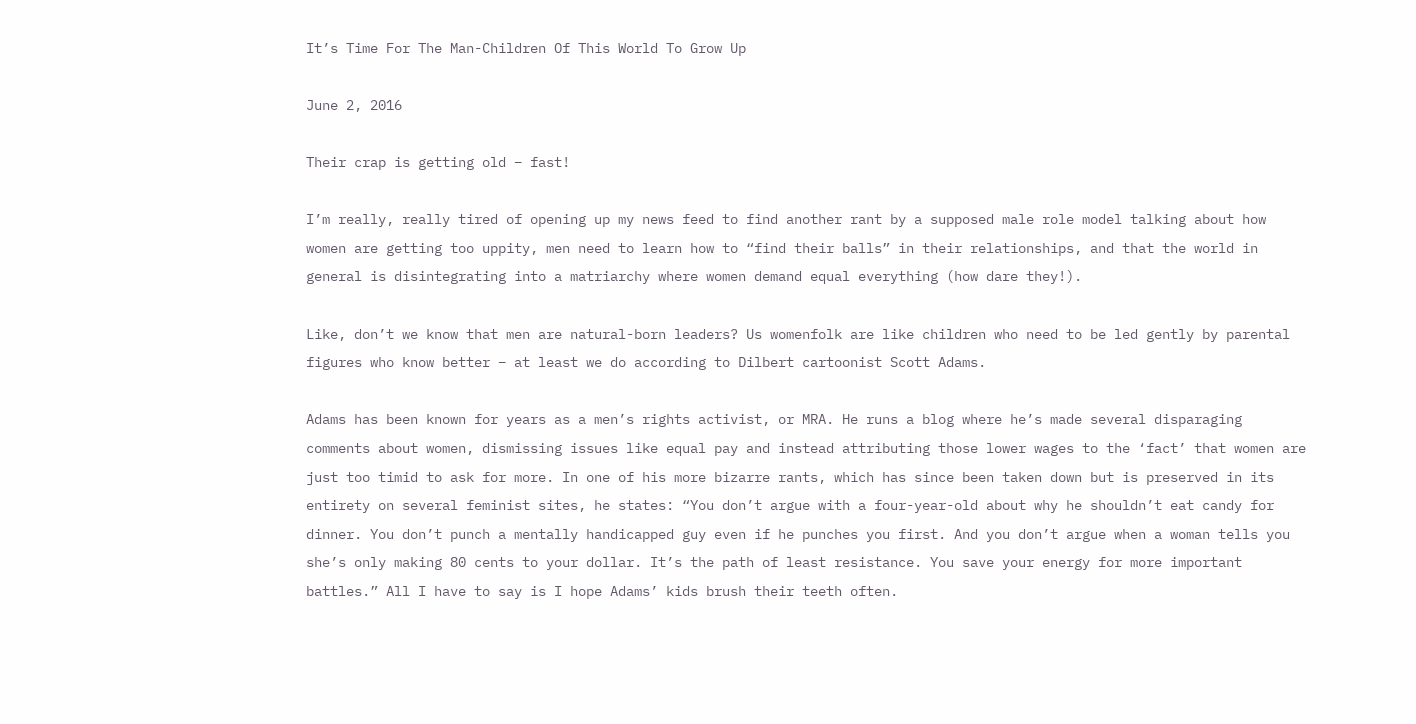It’s Time For The Man-Children Of This World To Grow Up

June 2, 2016

Their crap is getting old – fast!

I’m really, really tired of opening up my news feed to find another rant by a supposed male role model talking about how women are getting too uppity, men need to learn how to “find their balls” in their relationships, and that the world in general is disintegrating into a matriarchy where women demand equal everything (how dare they!).

Like, don’t we know that men are natural-born leaders? Us womenfolk are like children who need to be led gently by parental figures who know better – at least we do according to Dilbert cartoonist Scott Adams.

Adams has been known for years as a men’s rights activist, or MRA. He runs a blog where he’s made several disparaging comments about women, dismissing issues like equal pay and instead attributing those lower wages to the ‘fact’ that women are just too timid to ask for more. In one of his more bizarre rants, which has since been taken down but is preserved in its entirety on several feminist sites, he states: “You don’t argue with a four-year-old about why he shouldn’t eat candy for dinner. You don’t punch a mentally handicapped guy even if he punches you first. And you don’t argue when a woman tells you she’s only making 80 cents to your dollar. It’s the path of least resistance. You save your energy for more important battles.” All I have to say is I hope Adams’ kids brush their teeth often.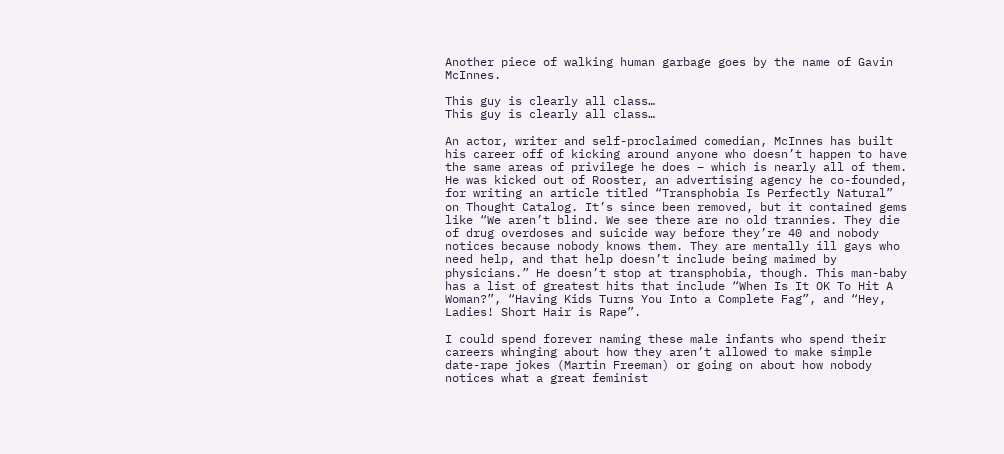Another piece of walking human garbage goes by the name of Gavin McInnes.

This guy is clearly all class…
This guy is clearly all class…

An actor, writer and self-proclaimed comedian, McInnes has built his career off of kicking around anyone who doesn’t happen to have the same areas of privilege he does – which is nearly all of them. He was kicked out of Rooster, an advertising agency he co-founded, for writing an article titled “Transphobia Is Perfectly Natural” on Thought Catalog. It’s since been removed, but it contained gems like “We aren’t blind. We see there are no old trannies. They die of drug overdoses and suicide way before they’re 40 and nobody notices because nobody knows them. They are mentally ill gays who need help, and that help doesn’t include being maimed by physicians.” He doesn’t stop at transphobia, though. This man-baby has a list of greatest hits that include “When Is It OK To Hit A Woman?”, “Having Kids Turns You Into a Complete Fag”, and “Hey, Ladies! Short Hair is Rape”.

I could spend forever naming these male infants who spend their careers whinging about how they aren’t allowed to make simple date-rape jokes (Martin Freeman) or going on about how nobody notices what a great feminist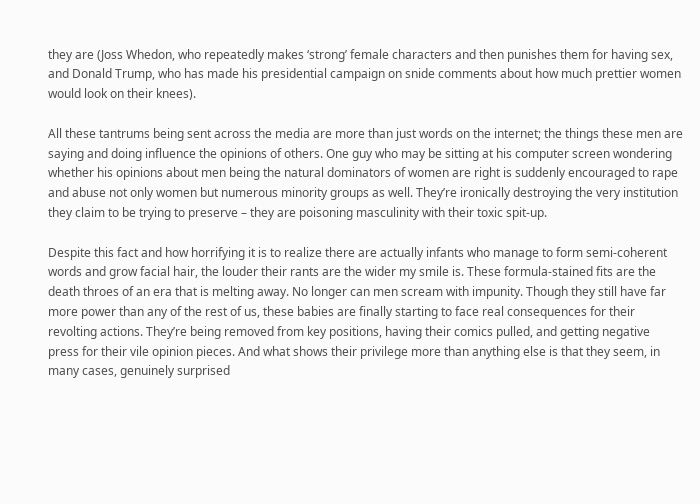they are (Joss Whedon, who repeatedly makes ‘strong’ female characters and then punishes them for having sex, and Donald Trump, who has made his presidential campaign on snide comments about how much prettier women would look on their knees).

All these tantrums being sent across the media are more than just words on the internet; the things these men are saying and doing influence the opinions of others. One guy who may be sitting at his computer screen wondering whether his opinions about men being the natural dominators of women are right is suddenly encouraged to rape and abuse not only women but numerous minority groups as well. They’re ironically destroying the very institution they claim to be trying to preserve – they are poisoning masculinity with their toxic spit-up.

Despite this fact and how horrifying it is to realize there are actually infants who manage to form semi-coherent words and grow facial hair, the louder their rants are the wider my smile is. These formula-stained fits are the death throes of an era that is melting away. No longer can men scream with impunity. Though they still have far more power than any of the rest of us, these babies are finally starting to face real consequences for their revolting actions. They’re being removed from key positions, having their comics pulled, and getting negative press for their vile opinion pieces. And what shows their privilege more than anything else is that they seem, in many cases, genuinely surprised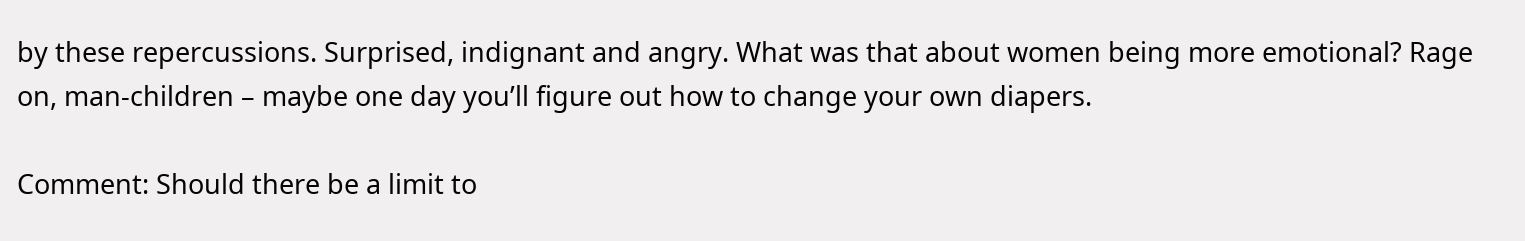by these repercussions. Surprised, indignant and angry. What was that about women being more emotional? Rage on, man-children – maybe one day you’ll figure out how to change your own diapers.

Comment: Should there be a limit to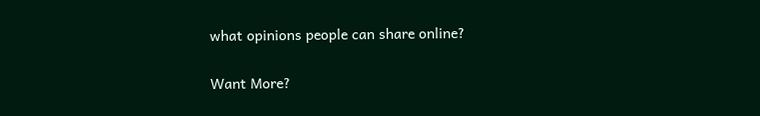what opinions people can share online?

Want More?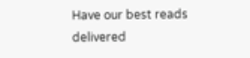Have our best reads delivered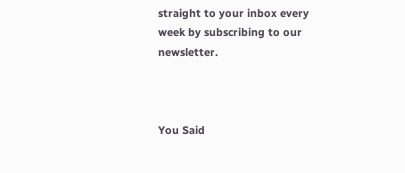straight to your inbox every week by subscribing to our newsletter.



You Said